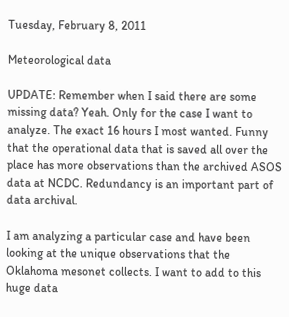Tuesday, February 8, 2011

Meteorological data

UPDATE: Remember when I said there are some missing data? Yeah. Only for the case I want to analyze. The exact 16 hours I most wanted. Funny that the operational data that is saved all over the place has more observations than the archived ASOS data at NCDC. Redundancy is an important part of data archival.

I am analyzing a particular case and have been looking at the unique observations that the Oklahoma mesonet collects. I want to add to this huge data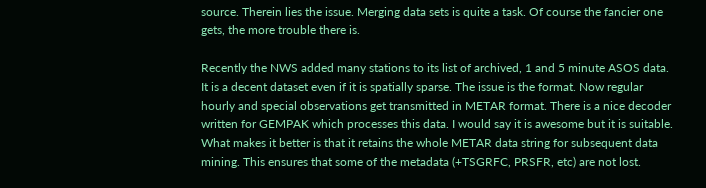source. Therein lies the issue. Merging data sets is quite a task. Of course the fancier one gets, the more trouble there is.

Recently the NWS added many stations to its list of archived, 1 and 5 minute ASOS data. It is a decent dataset even if it is spatially sparse. The issue is the format. Now regular hourly and special observations get transmitted in METAR format. There is a nice decoder written for GEMPAK which processes this data. I would say it is awesome but it is suitable. What makes it better is that it retains the whole METAR data string for subsequent data mining. This ensures that some of the metadata (+TSGRFC, PRSFR, etc) are not lost.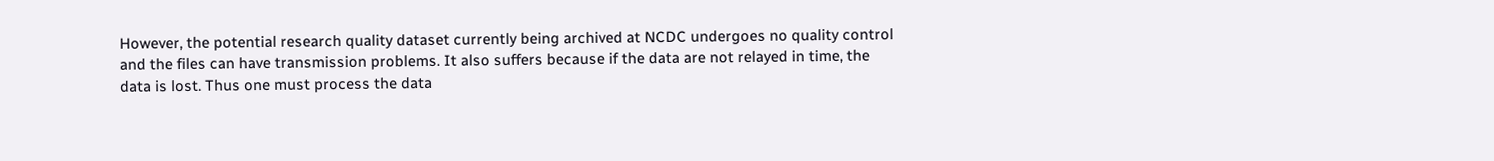However, the potential research quality dataset currently being archived at NCDC undergoes no quality control and the files can have transmission problems. It also suffers because if the data are not relayed in time, the data is lost. Thus one must process the data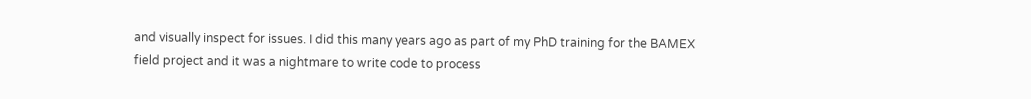and visually inspect for issues. I did this many years ago as part of my PhD training for the BAMEX field project and it was a nightmare to write code to process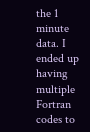the 1 minute data. I ended up having multiple Fortran codes to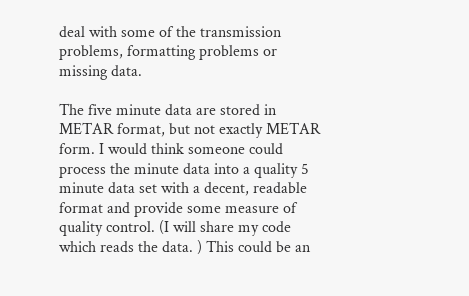deal with some of the transmission problems, formatting problems or missing data.

The five minute data are stored in METAR format, but not exactly METAR form. I would think someone could process the minute data into a quality 5 minute data set with a decent, readable format and provide some measure of quality control. (I will share my code which reads the data. ) This could be an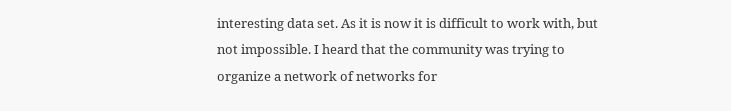interesting data set. As it is now it is difficult to work with, but not impossible. I heard that the community was trying to organize a network of networks for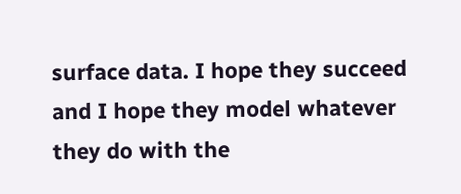surface data. I hope they succeed and I hope they model whatever they do with the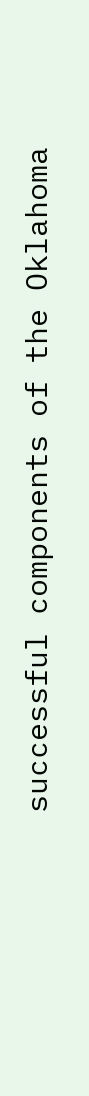successful components of the Oklahoma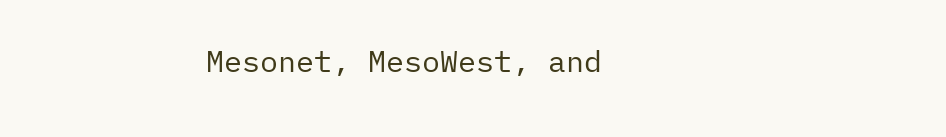Mesonet, MesoWest, and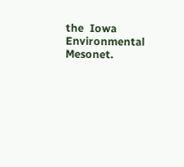the  Iowa Environmental Mesonet.